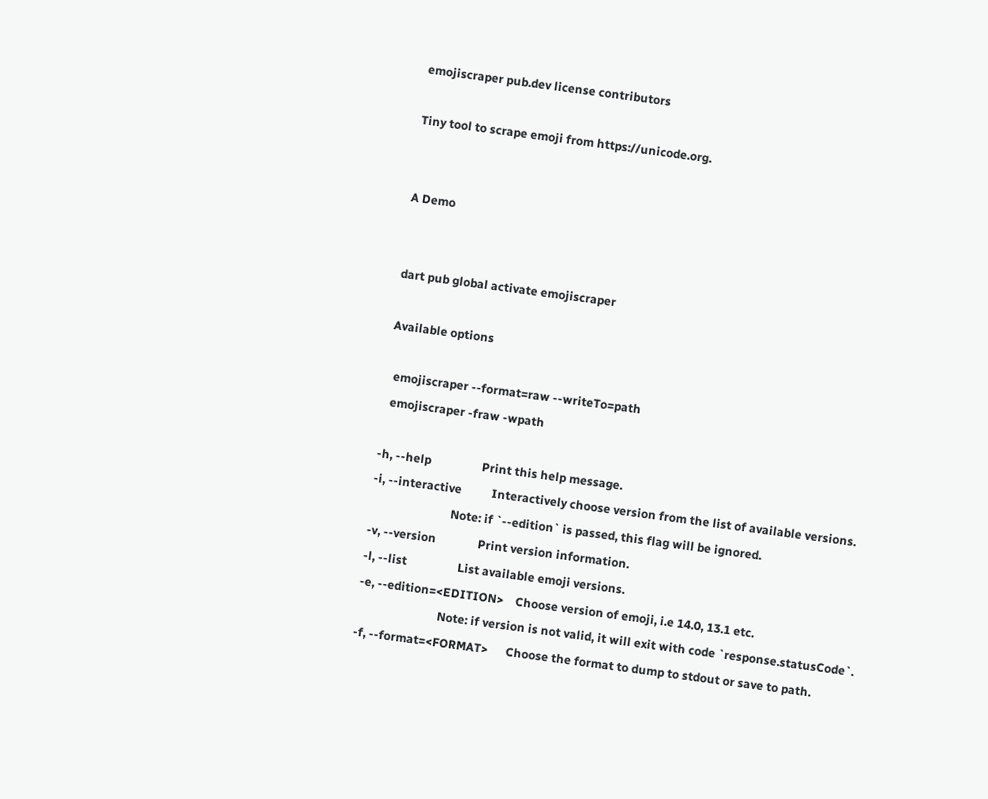emojiscraper pub.dev license contributors

Tiny tool to scrape emoji from https://unicode.org.


A Demo


dart pub global activate emojiscraper

Available options

  emojiscraper --format=raw --writeTo=path
  emojiscraper -fraw -wpath

-h, --help                 Print this help message.
-i, --interactive          Interactively choose version from the list of available versions.
                           Note: if `--edition` is passed, this flag will be ignored.
-v, --version              Print version information.
-l, --list                 List available emoji versions.
-e, --edition=<EDITION>    Choose version of emoji, i.e 14.0, 13.1 etc.
                           Note: if version is not valid, it will exit with code `response.statusCode`.
-f, --format=<FORMAT>      Choose the format to dump to stdout or save to path.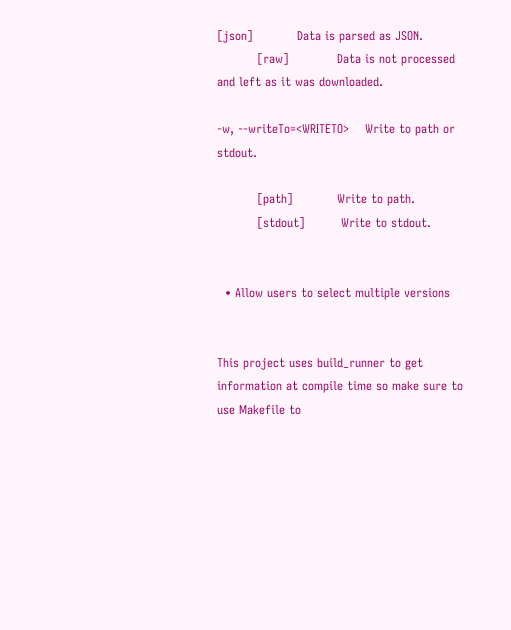[json]           Data is parsed as JSON.
          [raw]            Data is not processed and left as it was downloaded.

-w, --writeTo=<WRITETO>    Write to path or stdout.

          [path]           Write to path.
          [stdout]         Write to stdout.


  • Allow users to select multiple versions


This project uses build_runner to get information at compile time so make sure to use Makefile to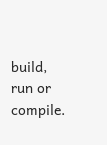build, run or compile.